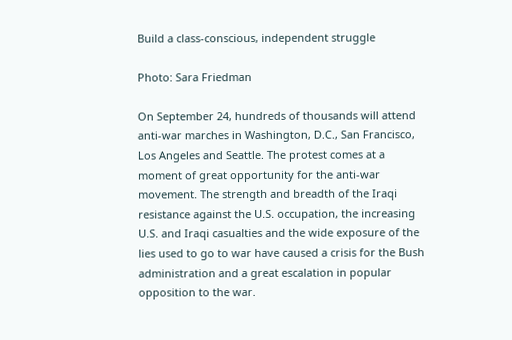Build a class-conscious, independent struggle

Photo: Sara Friedman

On September 24, hundreds of thousands will attend anti-war marches in Washington, D.C., San Francisco, Los Angeles and Seattle. The protest comes at a moment of great opportunity for the anti-war movement. The strength and breadth of the Iraqi resistance against the U.S. occupation, the increasing U.S. and Iraqi casualties and the wide exposure of the lies used to go to war have caused a crisis for the Bush administration and a great escalation in popular opposition to the war.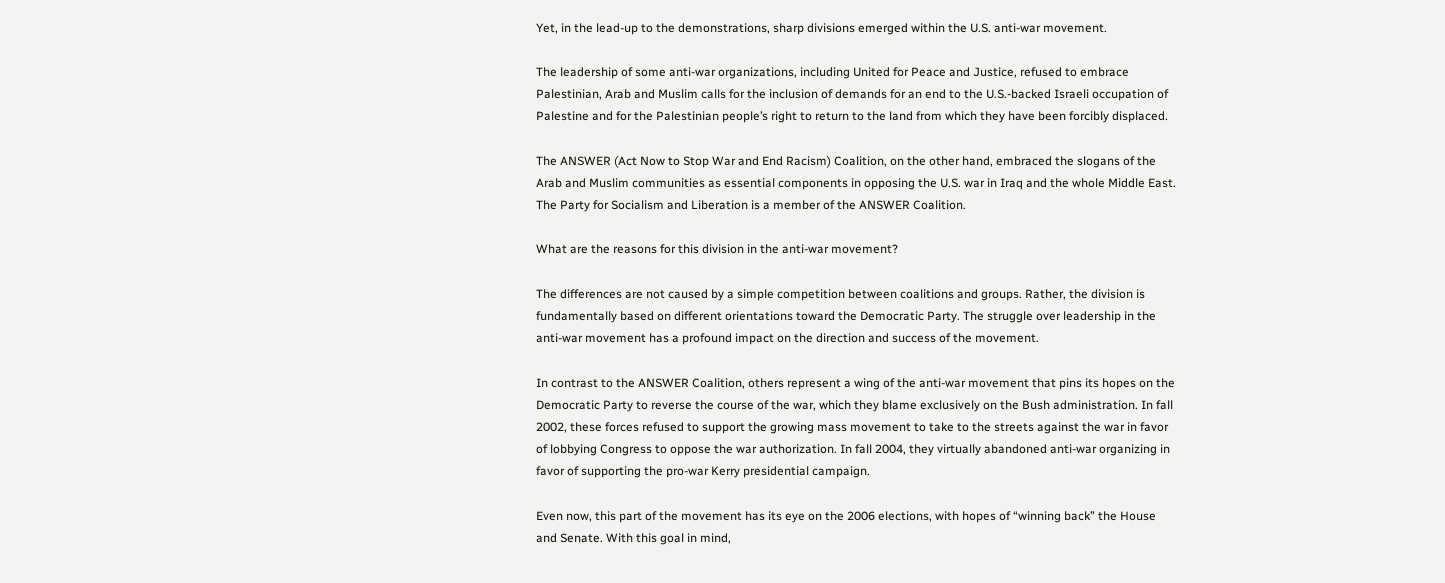Yet, in the lead-up to the demonstrations, sharp divisions emerged within the U.S. anti-war movement.

The leadership of some anti-war organizations, including United for Peace and Justice, refused to embrace Palestinian, Arab and Muslim calls for the inclusion of demands for an end to the U.S.-backed Israeli occupation of Palestine and for the Palestinian people’s right to return to the land from which they have been forcibly displaced.

The ANSWER (Act Now to Stop War and End Racism) Coalition, on the other hand, embraced the slogans of the Arab and Muslim communities as essential components in opposing the U.S. war in Iraq and the whole Middle East. The Party for Socialism and Liberation is a member of the ANSWER Coalition.

What are the reasons for this division in the anti-war movement?

The differences are not caused by a simple competition between coalitions and groups. Rather, the division is fundamentally based on different orientations toward the Democratic Party. The struggle over leadership in the anti-war movement has a profound impact on the direction and success of the movement.

In contrast to the ANSWER Coalition, others represent a wing of the anti-war movement that pins its hopes on the Democratic Party to reverse the course of the war, which they blame exclusively on the Bush administration. In fall 2002, these forces refused to support the growing mass movement to take to the streets against the war in favor of lobbying Congress to oppose the war authorization. In fall 2004, they virtually abandoned anti-war organizing in favor of supporting the pro-war Kerry presidential campaign.

Even now, this part of the movement has its eye on the 2006 elections, with hopes of “winning back” the House and Senate. With this goal in mind,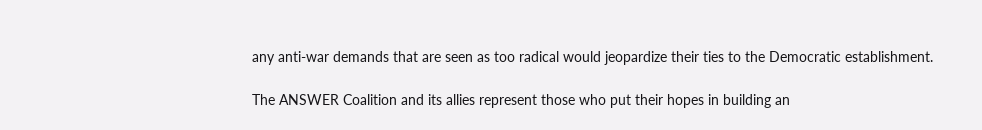any anti-war demands that are seen as too radical would jeopardize their ties to the Democratic establishment.

The ANSWER Coalition and its allies represent those who put their hopes in building an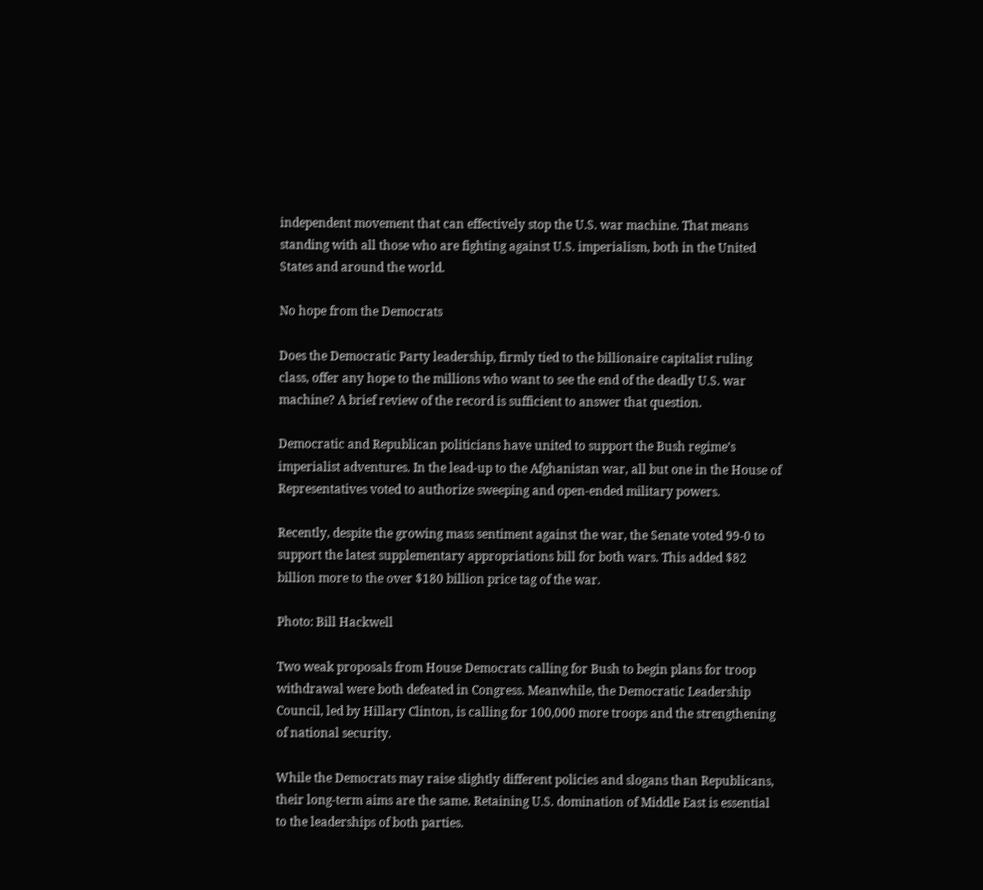independent movement that can effectively stop the U.S. war machine. That means standing with all those who are fighting against U.S. imperialism, both in the United States and around the world.

No hope from the Democrats

Does the Democratic Party leadership, firmly tied to the billionaire capitalist ruling class, offer any hope to the millions who want to see the end of the deadly U.S. war machine? A brief review of the record is sufficient to answer that question.

Democratic and Republican politicians have united to support the Bush regime’s imperialist adventures. In the lead-up to the Afghanistan war, all but one in the House of Representatives voted to authorize sweeping and open-ended military powers.

Recently, despite the growing mass sentiment against the war, the Senate voted 99-0 to support the latest supplementary appropriations bill for both wars. This added $82 billion more to the over $180 billion price tag of the war.

Photo: Bill Hackwell

Two weak proposals from House Democrats calling for Bush to begin plans for troop withdrawal were both defeated in Congress. Meanwhile, the Democratic Leadership Council, led by Hillary Clinton, is calling for 100,000 more troops and the strengthening of national security.

While the Democrats may raise slightly different policies and slogans than Republicans, their long-term aims are the same. Retaining U.S. domination of Middle East is essential to the leaderships of both parties.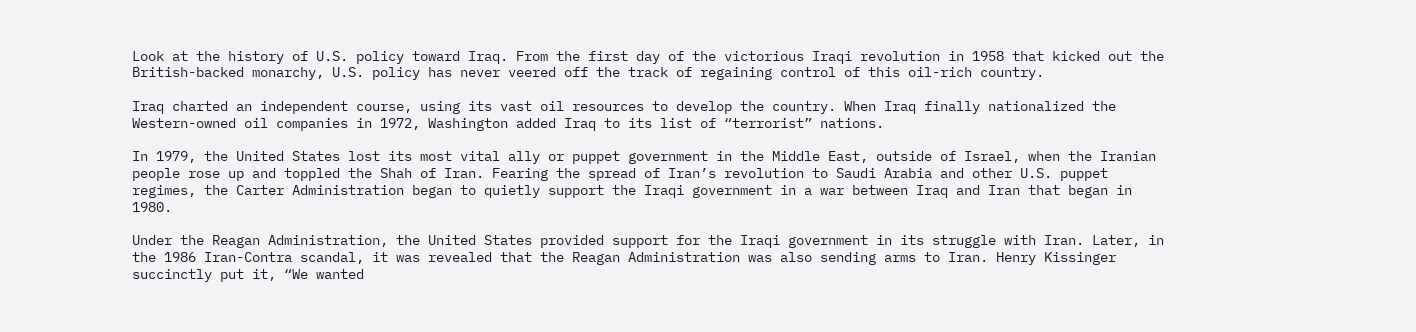Look at the history of U.S. policy toward Iraq. From the first day of the victorious Iraqi revolution in 1958 that kicked out the British-backed monarchy, U.S. policy has never veered off the track of regaining control of this oil-rich country.

Iraq charted an independent course, using its vast oil resources to develop the country. When Iraq finally nationalized the Western-owned oil companies in 1972, Washington added Iraq to its list of “terrorist” nations.

In 1979, the United States lost its most vital ally or puppet government in the Middle East, outside of Israel, when the Iranian people rose up and toppled the Shah of Iran. Fearing the spread of Iran’s revolution to Saudi Arabia and other U.S. puppet regimes, the Carter Administration began to quietly support the Iraqi government in a war between Iraq and Iran that began in 1980.

Under the Reagan Administration, the United States provided support for the Iraqi government in its struggle with Iran. Later, in the 1986 Iran-Contra scandal, it was revealed that the Reagan Administration was also sending arms to Iran. Henry Kissinger succinctly put it, “We wanted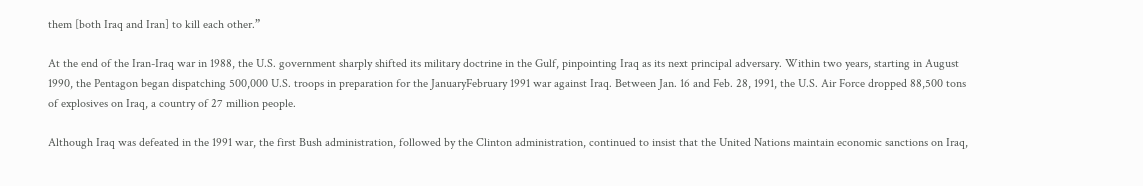them [both Iraq and Iran] to kill each other.”

At the end of the Iran-Iraq war in 1988, the U.S. government sharply shifted its military doctrine in the Gulf, pinpointing Iraq as its next principal adversary. Within two years, starting in August 1990, the Pentagon began dispatching 500,000 U.S. troops in preparation for the JanuaryFebruary 1991 war against Iraq. Between Jan. 16 and Feb. 28, 1991, the U.S. Air Force dropped 88,500 tons of explosives on Iraq, a country of 27 million people.

Although Iraq was defeated in the 1991 war, the first Bush administration, followed by the Clinton administration, continued to insist that the United Nations maintain economic sanctions on Iraq,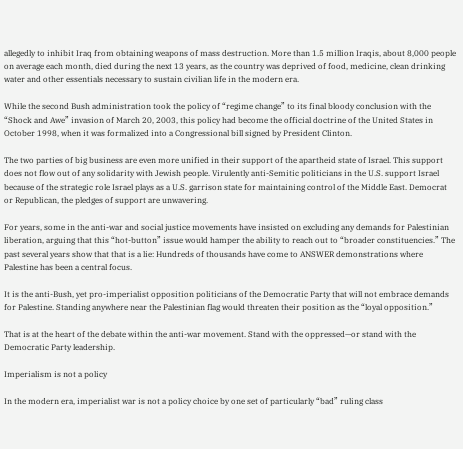allegedly to inhibit Iraq from obtaining weapons of mass destruction. More than 1.5 million Iraqis, about 8,000 people on average each month, died during the next 13 years, as the country was deprived of food, medicine, clean drinking water and other essentials necessary to sustain civilian life in the modern era.

While the second Bush administration took the policy of “regime change” to its final bloody conclusion with the “Shock and Awe” invasion of March 20, 2003, this policy had become the official doctrine of the United States in October 1998, when it was formalized into a Congressional bill signed by President Clinton.

The two parties of big business are even more unified in their support of the apartheid state of Israel. This support does not flow out of any solidarity with Jewish people. Virulently anti-Semitic politicians in the U.S. support Israel because of the strategic role Israel plays as a U.S. garrison state for maintaining control of the Middle East. Democrat or Republican, the pledges of support are unwavering.

For years, some in the anti-war and social justice movements have insisted on excluding any demands for Palestinian liberation, arguing that this “hot-button” issue would hamper the ability to reach out to “broader constituencies.” The past several years show that that is a lie: Hundreds of thousands have come to ANSWER demonstrations where Palestine has been a central focus.

It is the anti-Bush, yet pro-imperialist opposition politicians of the Democratic Party that will not embrace demands for Palestine. Standing anywhere near the Palestinian flag would threaten their position as the “loyal opposition.”

That is at the heart of the debate within the anti-war movement. Stand with the oppressed—or stand with the Democratic Party leadership.

Imperialism is not a policy

In the modern era, imperialist war is not a policy choice by one set of particularly “bad” ruling class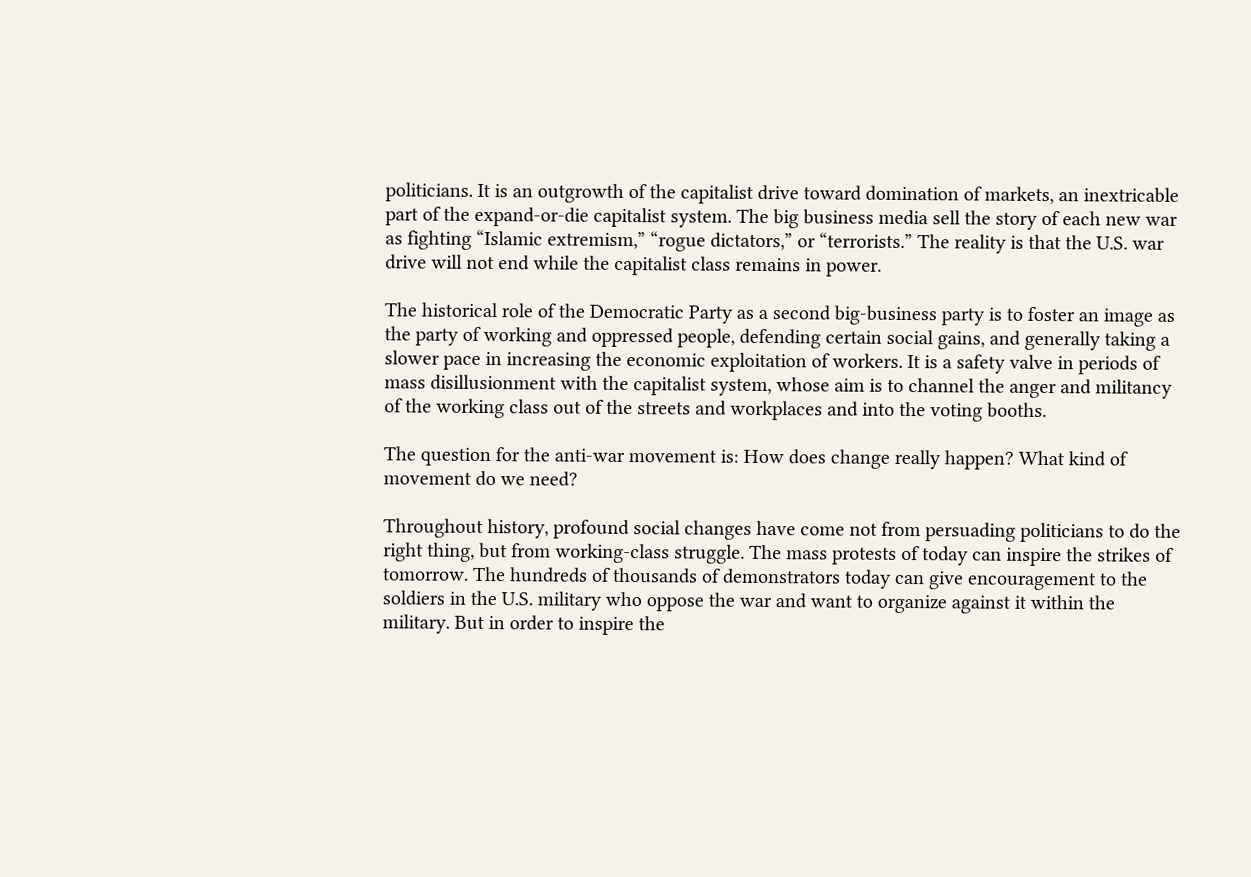politicians. It is an outgrowth of the capitalist drive toward domination of markets, an inextricable part of the expand-or-die capitalist system. The big business media sell the story of each new war as fighting “Islamic extremism,” “rogue dictators,” or “terrorists.” The reality is that the U.S. war drive will not end while the capitalist class remains in power.

The historical role of the Democratic Party as a second big-business party is to foster an image as the party of working and oppressed people, defending certain social gains, and generally taking a slower pace in increasing the economic exploitation of workers. It is a safety valve in periods of mass disillusionment with the capitalist system, whose aim is to channel the anger and militancy of the working class out of the streets and workplaces and into the voting booths.

The question for the anti-war movement is: How does change really happen? What kind of movement do we need?

Throughout history, profound social changes have come not from persuading politicians to do the right thing, but from working-class struggle. The mass protests of today can inspire the strikes of tomorrow. The hundreds of thousands of demonstrators today can give encouragement to the soldiers in the U.S. military who oppose the war and want to organize against it within the military. But in order to inspire the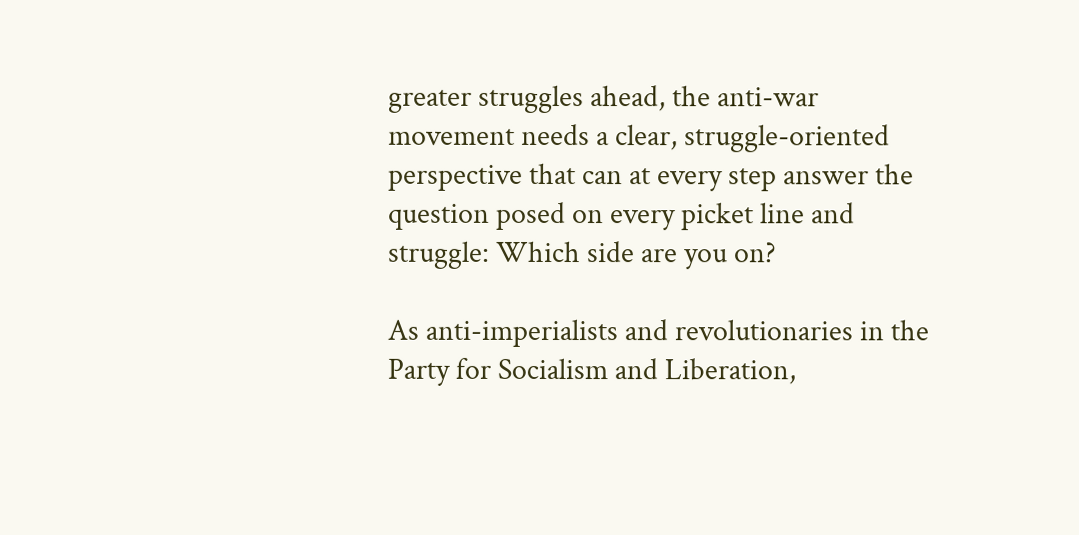greater struggles ahead, the anti-war movement needs a clear, struggle-oriented perspective that can at every step answer the question posed on every picket line and struggle: Which side are you on?

As anti-imperialists and revolutionaries in the Party for Socialism and Liberation,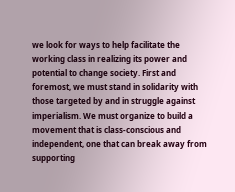we look for ways to help facilitate the working class in realizing its power and potential to change society. First and foremost, we must stand in solidarity with those targeted by and in struggle against imperialism. We must organize to build a movement that is class-conscious and independent, one that can break away from supporting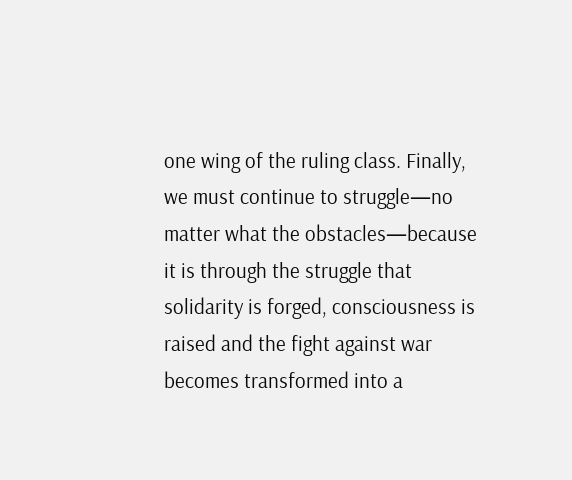one wing of the ruling class. Finally, we must continue to struggle—no matter what the obstacles—because it is through the struggle that solidarity is forged, consciousness is raised and the fight against war becomes transformed into a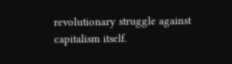revolutionary struggle against capitalism itself.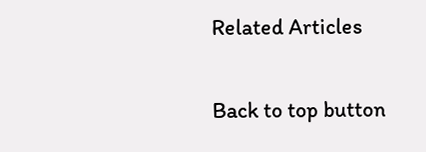Related Articles

Back to top button